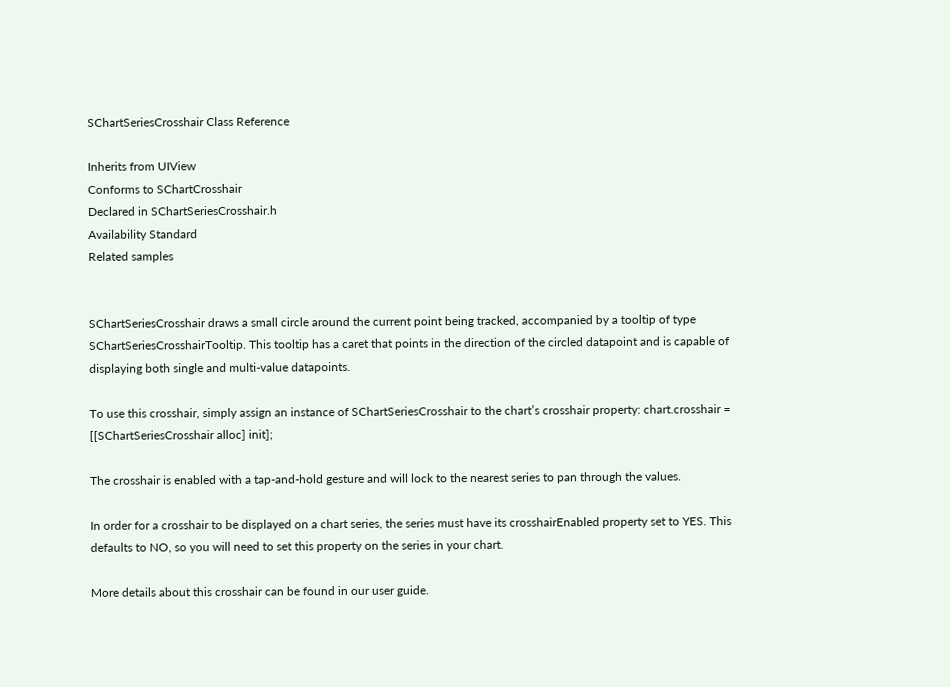SChartSeriesCrosshair Class Reference

Inherits from UIView
Conforms to SChartCrosshair
Declared in SChartSeriesCrosshair.h
Availability Standard
Related samples


SChartSeriesCrosshair draws a small circle around the current point being tracked, accompanied by a tooltip of type SChartSeriesCrosshairTooltip. This tooltip has a caret that points in the direction of the circled datapoint and is capable of displaying both single and multi-value datapoints.

To use this crosshair, simply assign an instance of SChartSeriesCrosshair to the chart’s crosshair property: chart.crosshair = [[SChartSeriesCrosshair alloc] init];

The crosshair is enabled with a tap-and-hold gesture and will lock to the nearest series to pan through the values.

In order for a crosshair to be displayed on a chart series, the series must have its crosshairEnabled property set to YES. This defaults to NO, so you will need to set this property on the series in your chart.

More details about this crosshair can be found in our user guide.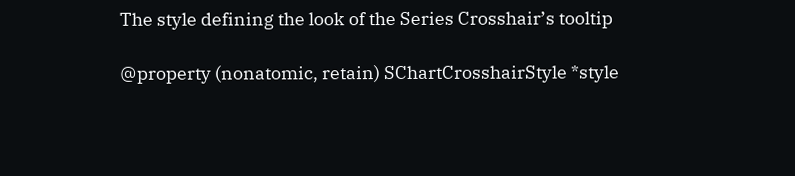The style defining the look of the Series Crosshair’s tooltip

@property (nonatomic, retain) SChartCrosshairStyle *style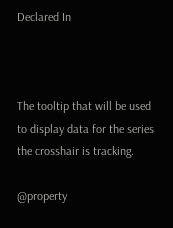Declared In



The tooltip that will be used to display data for the series the crosshair is tracking.

@property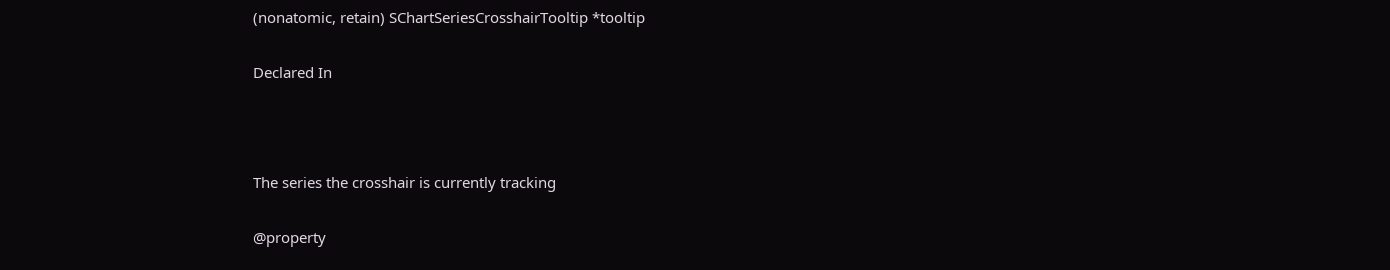(nonatomic, retain) SChartSeriesCrosshairTooltip *tooltip

Declared In



The series the crosshair is currently tracking

@property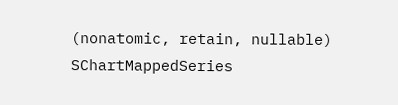(nonatomic, retain, nullable) SChartMappedSeries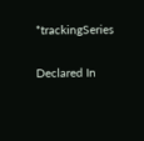*trackingSeries

Declared In